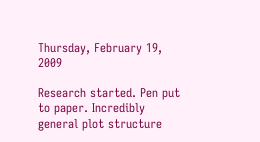Thursday, February 19, 2009

Research started. Pen put to paper. Incredibly general plot structure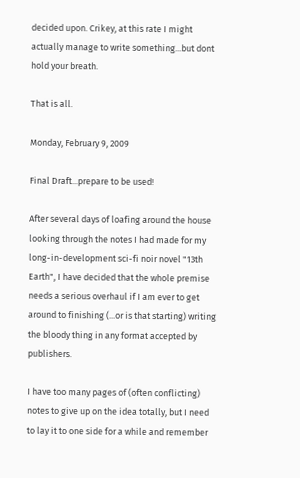decided upon. Crikey, at this rate I might actually manage to write something...but dont hold your breath.

That is all.

Monday, February 9, 2009

Final Draft...prepare to be used!

After several days of loafing around the house looking through the notes I had made for my long-in-development sci-fi noir novel "13th Earth", I have decided that the whole premise needs a serious overhaul if I am ever to get around to finishing (...or is that starting) writing the bloody thing in any format accepted by publishers.

I have too many pages of (often conflicting) notes to give up on the idea totally, but I need to lay it to one side for a while and remember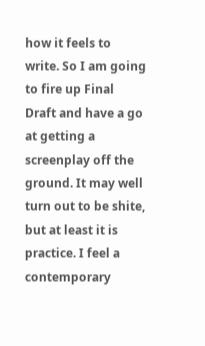how it feels to write. So I am going to fire up Final Draft and have a go at getting a screenplay off the ground. It may well turn out to be shite, but at least it is practice. I feel a contemporary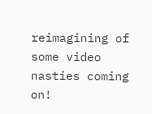reimagining of some video nasties coming on!